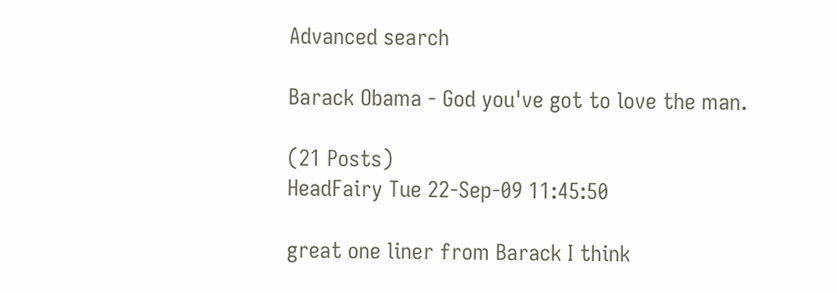Advanced search

Barack Obama - God you've got to love the man.

(21 Posts)
HeadFairy Tue 22-Sep-09 11:45:50

great one liner from Barack I think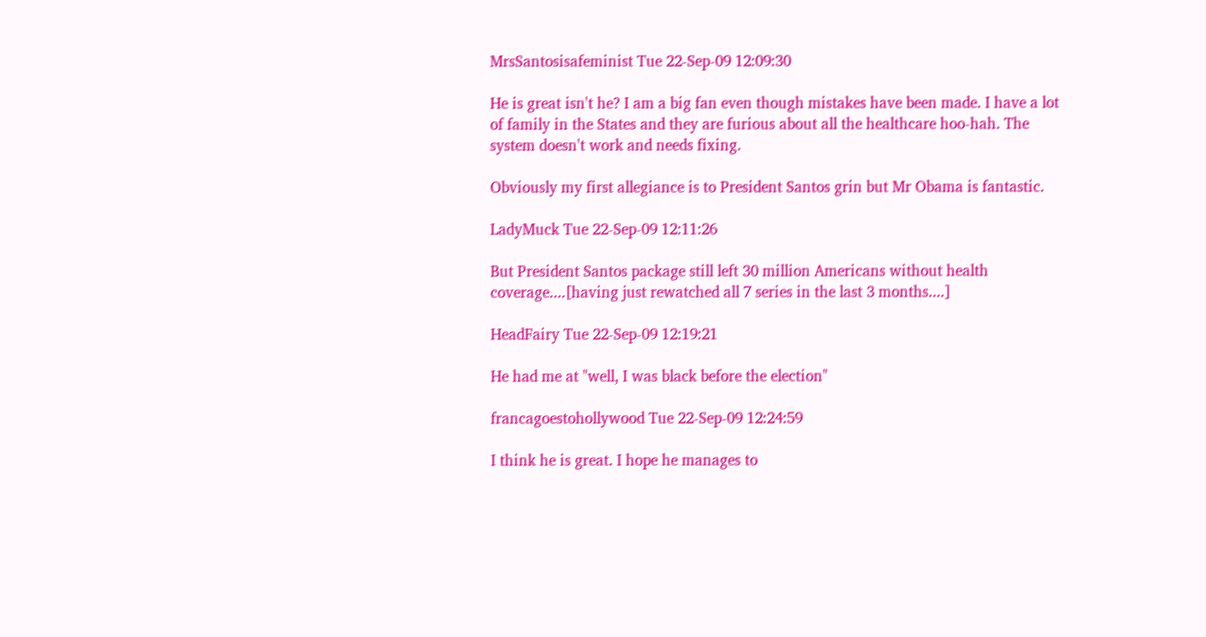MrsSantosisafeminist Tue 22-Sep-09 12:09:30

He is great isn't he? I am a big fan even though mistakes have been made. I have a lot of family in the States and they are furious about all the healthcare hoo-hah. The system doesn't work and needs fixing.

Obviously my first allegiance is to President Santos grin but Mr Obama is fantastic.

LadyMuck Tue 22-Sep-09 12:11:26

But President Santos package still left 30 million Americans without health coverage....[having just rewatched all 7 series in the last 3 months....]

HeadFairy Tue 22-Sep-09 12:19:21

He had me at "well, I was black before the election"

francagoestohollywood Tue 22-Sep-09 12:24:59

I think he is great. I hope he manages to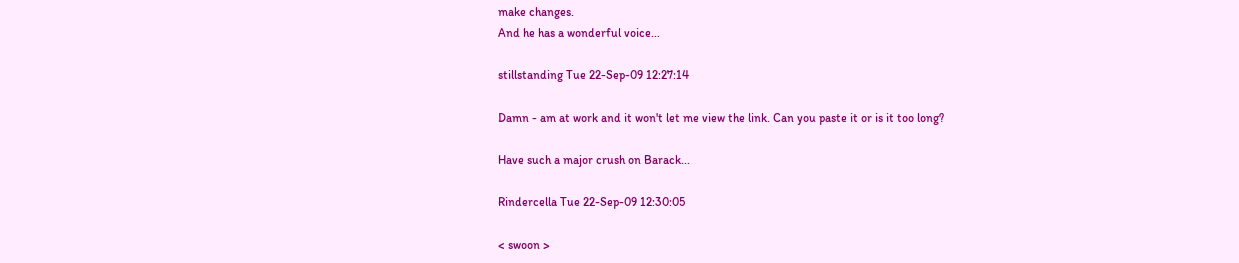make changes.
And he has a wonderful voice...

stillstanding Tue 22-Sep-09 12:27:14

Damn - am at work and it won't let me view the link. Can you paste it or is it too long?

Have such a major crush on Barack...

Rindercella Tue 22-Sep-09 12:30:05

< swoon >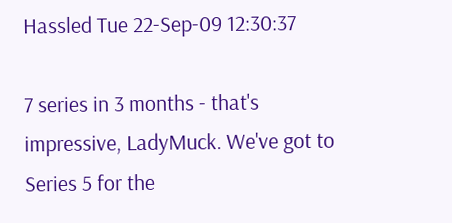Hassled Tue 22-Sep-09 12:30:37

7 series in 3 months - that's impressive, LadyMuck. We've got to Series 5 for the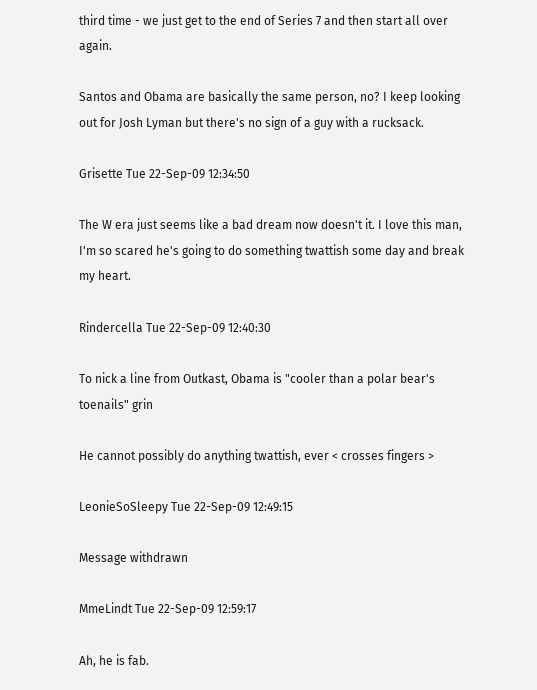third time - we just get to the end of Series 7 and then start all over again.

Santos and Obama are basically the same person, no? I keep looking out for Josh Lyman but there's no sign of a guy with a rucksack.

Grisette Tue 22-Sep-09 12:34:50

The W era just seems like a bad dream now doesn't it. I love this man, I'm so scared he's going to do something twattish some day and break my heart.

Rindercella Tue 22-Sep-09 12:40:30

To nick a line from Outkast, Obama is "cooler than a polar bear's toenails" grin

He cannot possibly do anything twattish, ever < crosses fingers >

LeonieSoSleepy Tue 22-Sep-09 12:49:15

Message withdrawn

MmeLindt Tue 22-Sep-09 12:59:17

Ah, he is fab.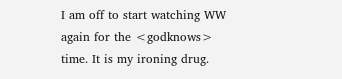I am off to start watching WW again for the <godknows> time. It is my ironing drug.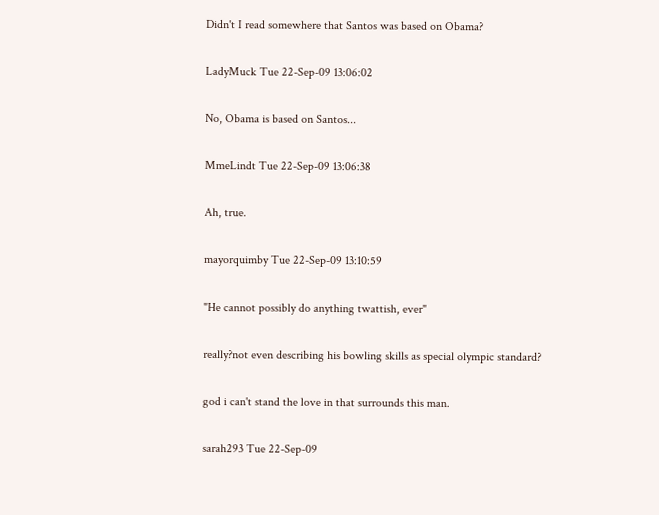Didn't I read somewhere that Santos was based on Obama?

LadyMuck Tue 22-Sep-09 13:06:02

No, Obama is based on Santos...

MmeLindt Tue 22-Sep-09 13:06:38

Ah, true.

mayorquimby Tue 22-Sep-09 13:10:59

"He cannot possibly do anything twattish, ever"

really?not even describing his bowling skills as special olympic standard?

god i can't stand the love in that surrounds this man.

sarah293 Tue 22-Sep-09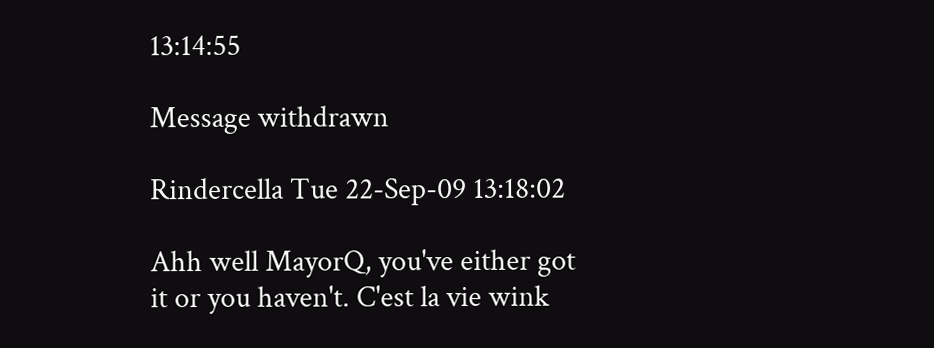13:14:55

Message withdrawn

Rindercella Tue 22-Sep-09 13:18:02

Ahh well MayorQ, you've either got it or you haven't. C'est la vie wink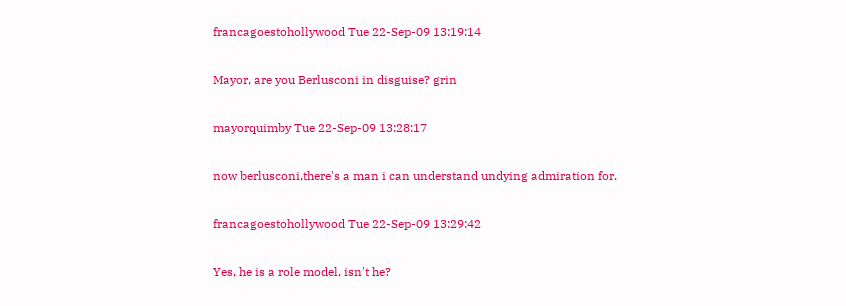francagoestohollywood Tue 22-Sep-09 13:19:14

Mayor, are you Berlusconi in disguise? grin

mayorquimby Tue 22-Sep-09 13:28:17

now berlusconi,there's a man i can understand undying admiration for.

francagoestohollywood Tue 22-Sep-09 13:29:42

Yes, he is a role model, isn't he?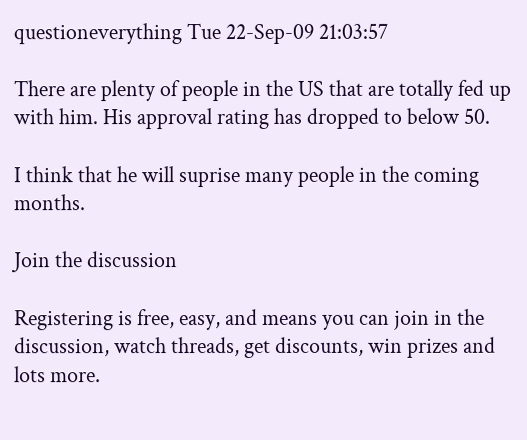questioneverything Tue 22-Sep-09 21:03:57

There are plenty of people in the US that are totally fed up with him. His approval rating has dropped to below 50.

I think that he will suprise many people in the coming months.

Join the discussion

Registering is free, easy, and means you can join in the discussion, watch threads, get discounts, win prizes and lots more.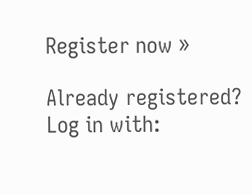Register now »

Already registered? Log in with: